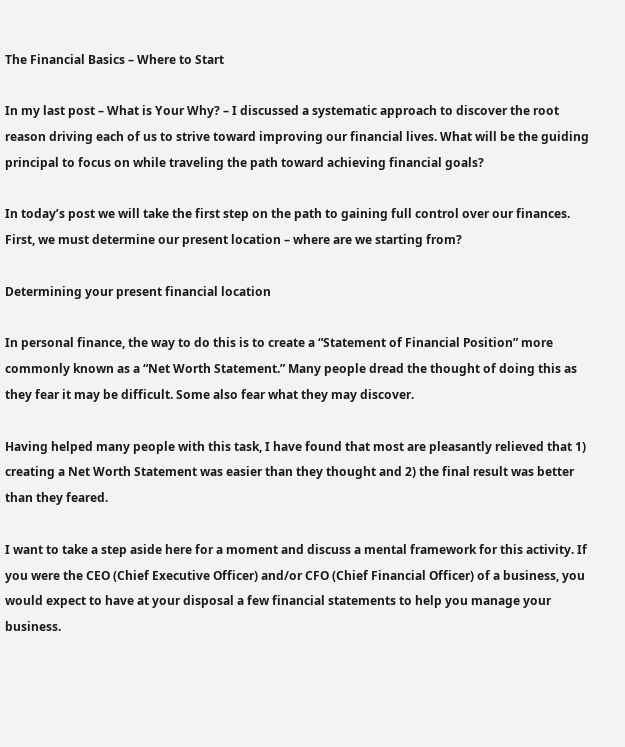The Financial Basics – Where to Start

In my last post – What is Your Why? – I discussed a systematic approach to discover the root reason driving each of us to strive toward improving our financial lives. What will be the guiding principal to focus on while traveling the path toward achieving financial goals?

In today’s post we will take the first step on the path to gaining full control over our finances. First, we must determine our present location – where are we starting from?

Determining your present financial location

In personal finance, the way to do this is to create a “Statement of Financial Position” more commonly known as a “Net Worth Statement.” Many people dread the thought of doing this as they fear it may be difficult. Some also fear what they may discover.

Having helped many people with this task, I have found that most are pleasantly relieved that 1) creating a Net Worth Statement was easier than they thought and 2) the final result was better than they feared.

I want to take a step aside here for a moment and discuss a mental framework for this activity. If you were the CEO (Chief Executive Officer) and/or CFO (Chief Financial Officer) of a business, you would expect to have at your disposal a few financial statements to help you manage your business.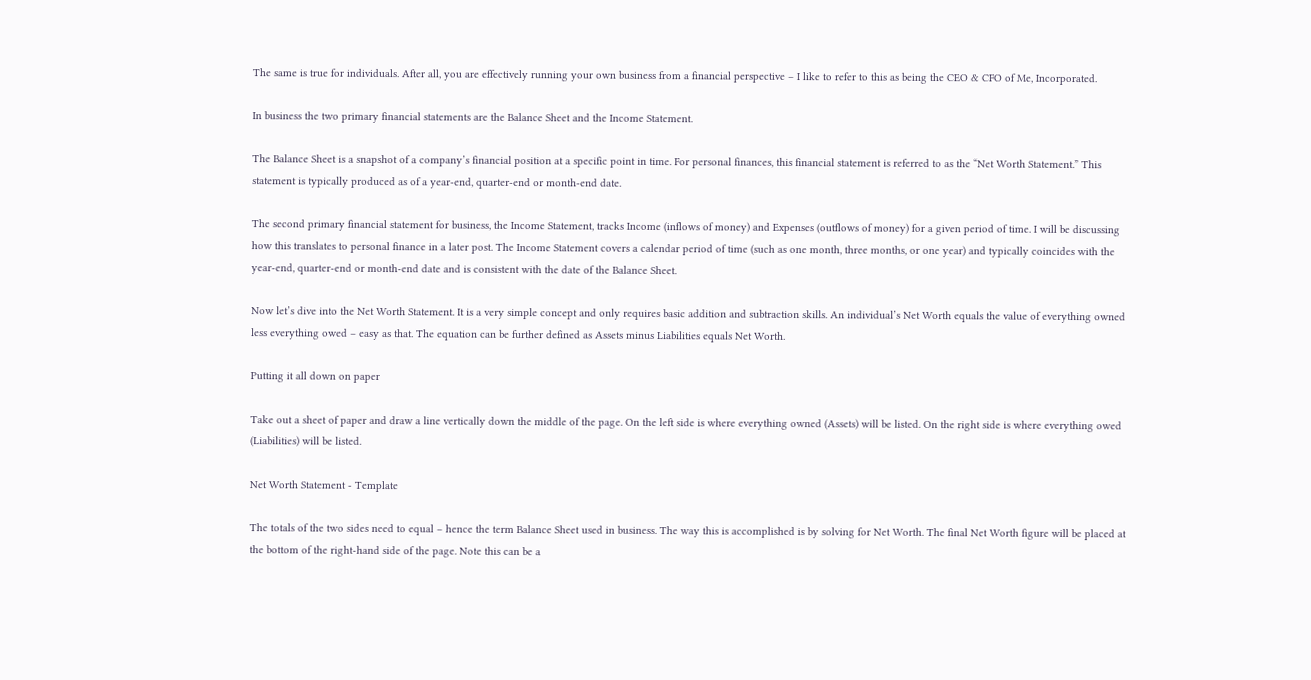The same is true for individuals. After all, you are effectively running your own business from a financial perspective – I like to refer to this as being the CEO & CFO of Me, Incorporated.

In business the two primary financial statements are the Balance Sheet and the Income Statement.

The Balance Sheet is a snapshot of a company’s financial position at a specific point in time. For personal finances, this financial statement is referred to as the “Net Worth Statement.” This statement is typically produced as of a year-end, quarter-end or month-end date.

The second primary financial statement for business, the Income Statement, tracks Income (inflows of money) and Expenses (outflows of money) for a given period of time. I will be discussing how this translates to personal finance in a later post. The Income Statement covers a calendar period of time (such as one month, three months, or one year) and typically coincides with the year-end, quarter-end or month-end date and is consistent with the date of the Balance Sheet.

Now let’s dive into the Net Worth Statement. It is a very simple concept and only requires basic addition and subtraction skills. An individual’s Net Worth equals the value of everything owned less everything owed – easy as that. The equation can be further defined as Assets minus Liabilities equals Net Worth.

Putting it all down on paper

Take out a sheet of paper and draw a line vertically down the middle of the page. On the left side is where everything owned (Assets) will be listed. On the right side is where everything owed (Liabilities) will be listed.

Net Worth Statement - Template

The totals of the two sides need to equal – hence the term Balance Sheet used in business. The way this is accomplished is by solving for Net Worth. The final Net Worth figure will be placed at the bottom of the right-hand side of the page. Note this can be a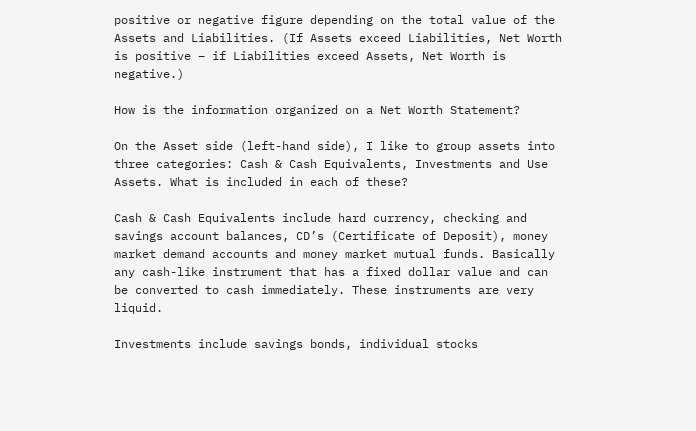positive or negative figure depending on the total value of the Assets and Liabilities. (If Assets exceed Liabilities, Net Worth is positive – if Liabilities exceed Assets, Net Worth is negative.)

How is the information organized on a Net Worth Statement?

On the Asset side (left-hand side), I like to group assets into three categories: Cash & Cash Equivalents, Investments and Use Assets. What is included in each of these?

Cash & Cash Equivalents include hard currency, checking and savings account balances, CD’s (Certificate of Deposit), money market demand accounts and money market mutual funds. Basically any cash-like instrument that has a fixed dollar value and can be converted to cash immediately. These instruments are very liquid.

Investments include savings bonds, individual stocks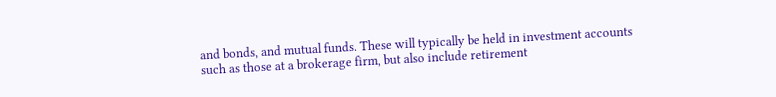and bonds, and mutual funds. These will typically be held in investment accounts such as those at a brokerage firm, but also include retirement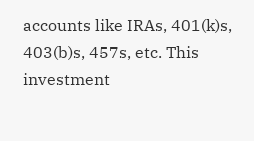accounts like IRAs, 401(k)s, 403(b)s, 457s, etc. This investment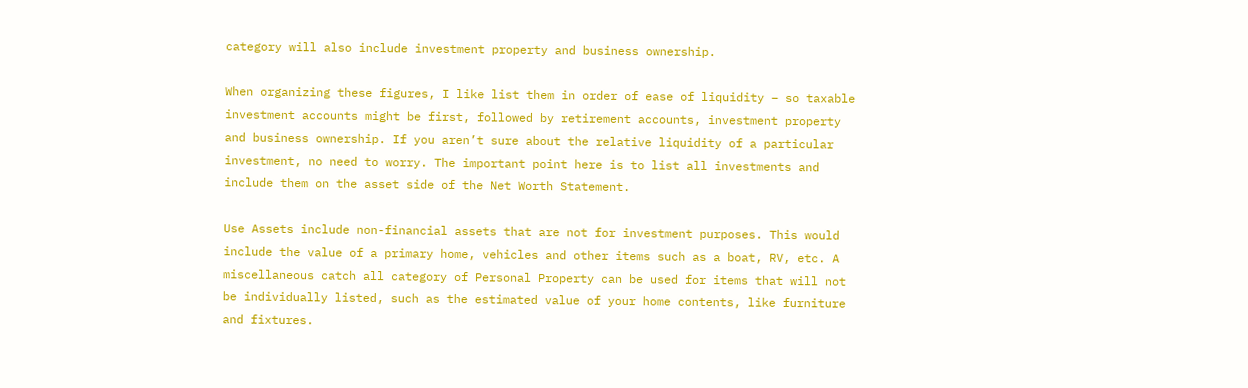category will also include investment property and business ownership.

When organizing these figures, I like list them in order of ease of liquidity – so taxable investment accounts might be first, followed by retirement accounts, investment property and business ownership. If you aren’t sure about the relative liquidity of a particular investment, no need to worry. The important point here is to list all investments and include them on the asset side of the Net Worth Statement.

Use Assets include non-financial assets that are not for investment purposes. This would include the value of a primary home, vehicles and other items such as a boat, RV, etc. A miscellaneous catch all category of Personal Property can be used for items that will not be individually listed, such as the estimated value of your home contents, like furniture and fixtures.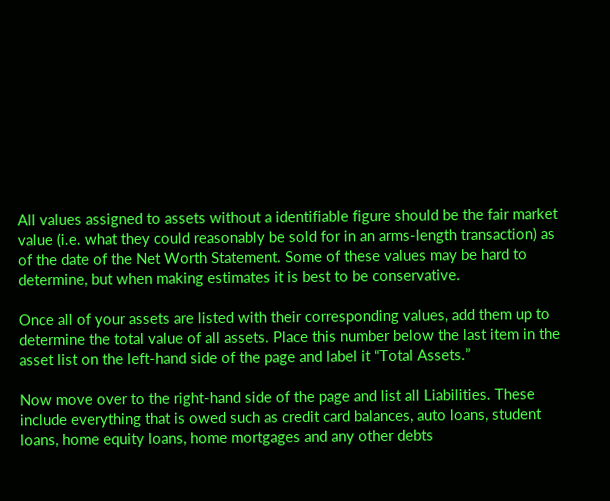All values assigned to assets without a identifiable figure should be the fair market value (i.e. what they could reasonably be sold for in an arms-length transaction) as of the date of the Net Worth Statement. Some of these values may be hard to determine, but when making estimates it is best to be conservative.

Once all of your assets are listed with their corresponding values, add them up to determine the total value of all assets. Place this number below the last item in the asset list on the left-hand side of the page and label it “Total Assets.”

Now move over to the right-hand side of the page and list all Liabilities. These include everything that is owed such as credit card balances, auto loans, student loans, home equity loans, home mortgages and any other debts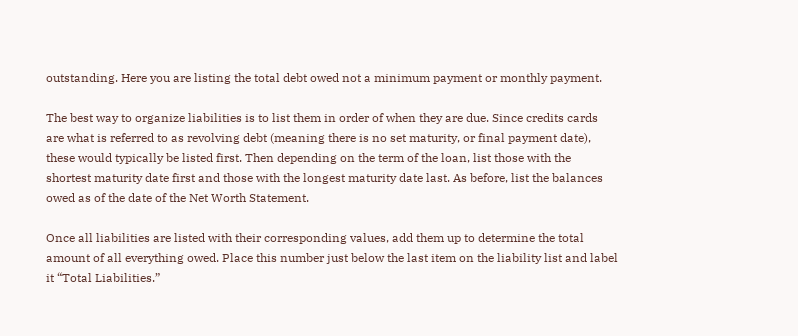outstanding. Here you are listing the total debt owed not a minimum payment or monthly payment.

The best way to organize liabilities is to list them in order of when they are due. Since credits cards are what is referred to as revolving debt (meaning there is no set maturity, or final payment date), these would typically be listed first. Then depending on the term of the loan, list those with the shortest maturity date first and those with the longest maturity date last. As before, list the balances owed as of the date of the Net Worth Statement.

Once all liabilities are listed with their corresponding values, add them up to determine the total amount of all everything owed. Place this number just below the last item on the liability list and label it “Total Liabilities.”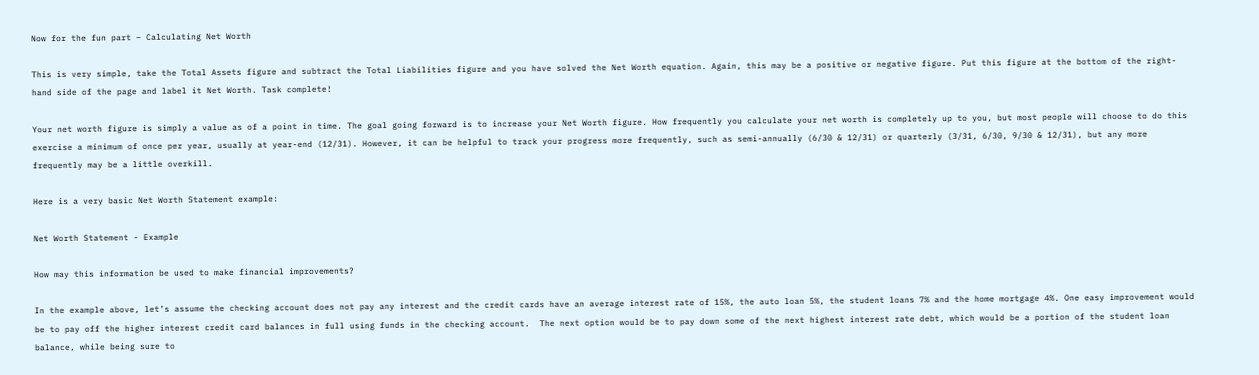Now for the fun part – Calculating Net Worth

This is very simple, take the Total Assets figure and subtract the Total Liabilities figure and you have solved the Net Worth equation. Again, this may be a positive or negative figure. Put this figure at the bottom of the right-hand side of the page and label it Net Worth. Task complete!

Your net worth figure is simply a value as of a point in time. The goal going forward is to increase your Net Worth figure. How frequently you calculate your net worth is completely up to you, but most people will choose to do this exercise a minimum of once per year, usually at year-end (12/31). However, it can be helpful to track your progress more frequently, such as semi-annually (6/30 & 12/31) or quarterly (3/31, 6/30, 9/30 & 12/31), but any more frequently may be a little overkill.

Here is a very basic Net Worth Statement example:

Net Worth Statement - Example

How may this information be used to make financial improvements?

In the example above, let’s assume the checking account does not pay any interest and the credit cards have an average interest rate of 15%, the auto loan 5%, the student loans 7% and the home mortgage 4%. One easy improvement would be to pay off the higher interest credit card balances in full using funds in the checking account.  The next option would be to pay down some of the next highest interest rate debt, which would be a portion of the student loan balance, while being sure to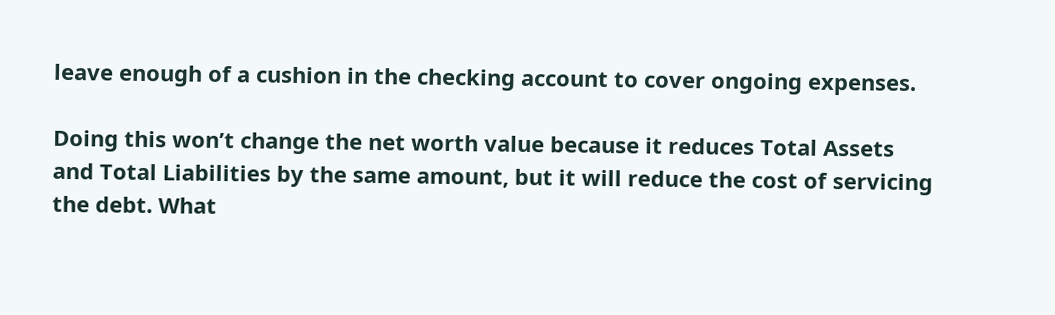leave enough of a cushion in the checking account to cover ongoing expenses.

Doing this won’t change the net worth value because it reduces Total Assets and Total Liabilities by the same amount, but it will reduce the cost of servicing the debt. What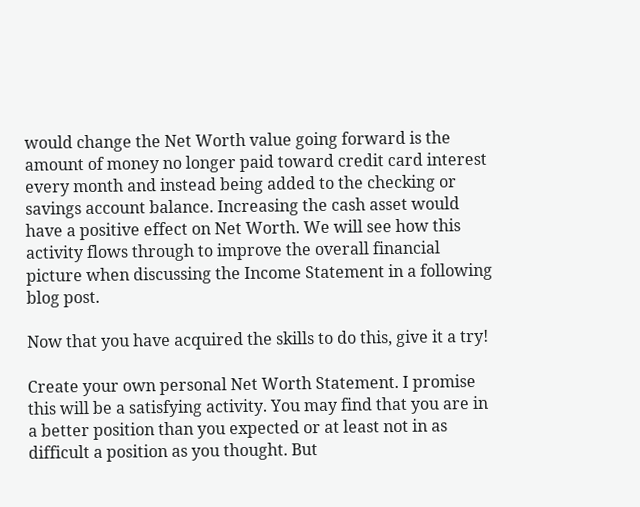would change the Net Worth value going forward is the amount of money no longer paid toward credit card interest every month and instead being added to the checking or savings account balance. Increasing the cash asset would have a positive effect on Net Worth. We will see how this activity flows through to improve the overall financial picture when discussing the Income Statement in a following blog post.

Now that you have acquired the skills to do this, give it a try!

Create your own personal Net Worth Statement. I promise this will be a satisfying activity. You may find that you are in a better position than you expected or at least not in as difficult a position as you thought. But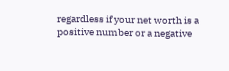regardless if your net worth is a positive number or a negative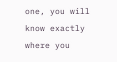one, you will know exactly where you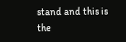stand and this is the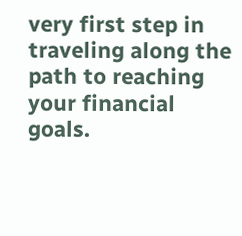very first step in traveling along the path to reaching your financial goals.